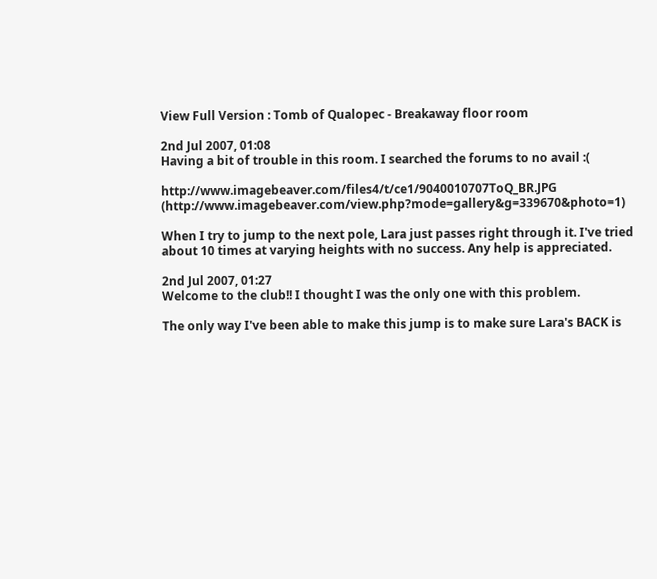View Full Version : Tomb of Qualopec - Breakaway floor room

2nd Jul 2007, 01:08
Having a bit of trouble in this room. I searched the forums to no avail :(

http://www.imagebeaver.com/files4/t/ce1/9040010707ToQ_BR.JPG (http://www.imagebeaver.com/view.php?mode=gallery&g=339670&photo=1)

When I try to jump to the next pole, Lara just passes right through it. I've tried about 10 times at varying heights with no success. Any help is appreciated.

2nd Jul 2007, 01:27
Welcome to the club!! I thought I was the only one with this problem.

The only way I've been able to make this jump is to make sure Lara's BACK is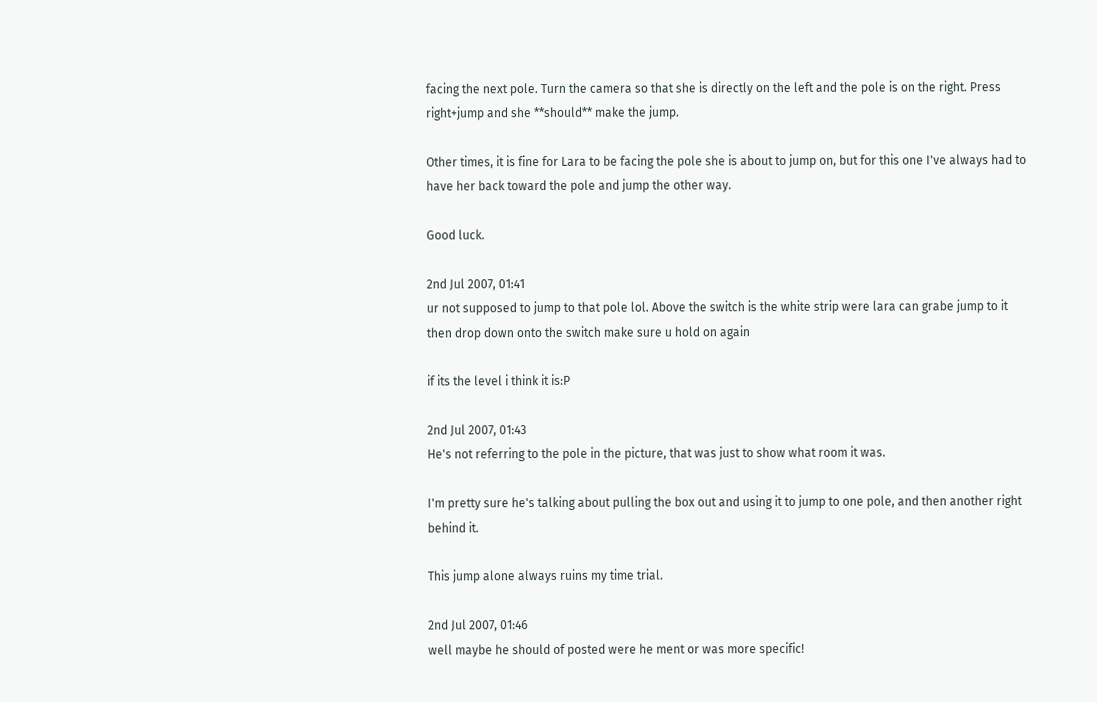facing the next pole. Turn the camera so that she is directly on the left and the pole is on the right. Press right+jump and she **should** make the jump.

Other times, it is fine for Lara to be facing the pole she is about to jump on, but for this one I've always had to have her back toward the pole and jump the other way.

Good luck.

2nd Jul 2007, 01:41
ur not supposed to jump to that pole lol. Above the switch is the white strip were lara can grabe jump to it then drop down onto the switch make sure u hold on again

if its the level i think it is:P

2nd Jul 2007, 01:43
He's not referring to the pole in the picture, that was just to show what room it was.

I'm pretty sure he's talking about pulling the box out and using it to jump to one pole, and then another right behind it.

This jump alone always ruins my time trial.

2nd Jul 2007, 01:46
well maybe he should of posted were he ment or was more specific!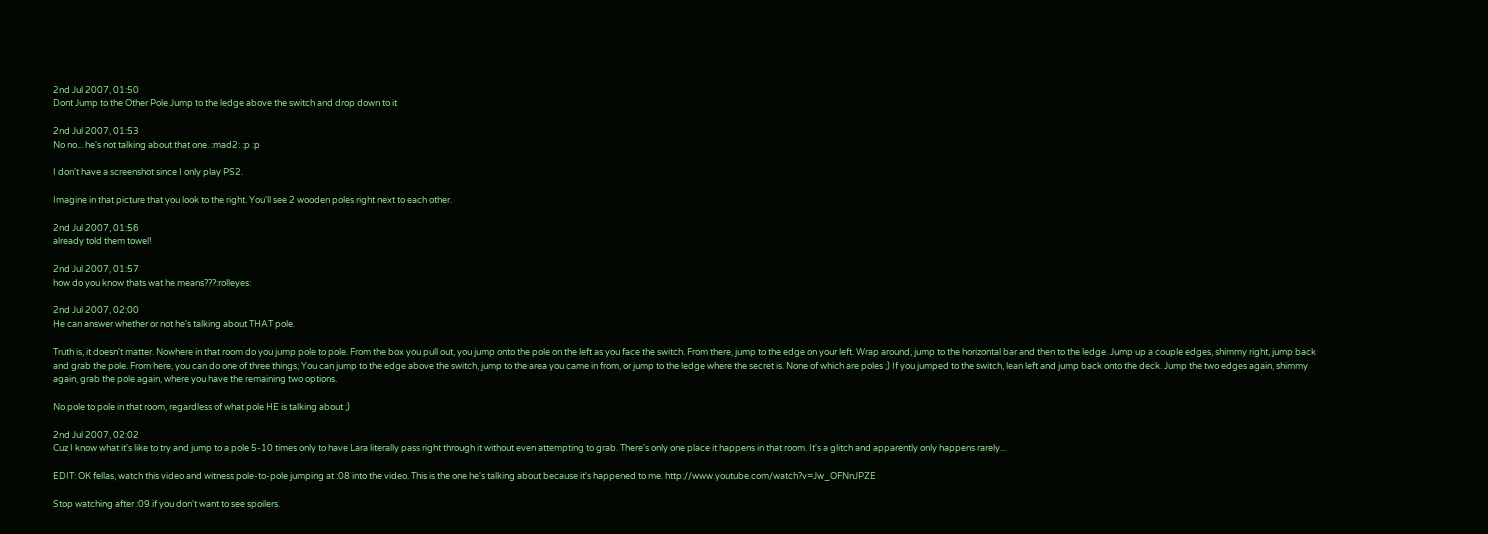2nd Jul 2007, 01:50
Dont Jump to the Other Pole Jump to the ledge above the switch and drop down to it

2nd Jul 2007, 01:53
No no... he's not talking about that one. :mad2: :p :p

I don't have a screenshot since I only play PS2.

Imagine in that picture that you look to the right. You'll see 2 wooden poles right next to each other.

2nd Jul 2007, 01:56
already told them towel!

2nd Jul 2007, 01:57
how do you know thats wat he means???:rolleyes:

2nd Jul 2007, 02:00
He can answer whether or not he's talking about THAT pole.

Truth is, it doesn't matter. Nowhere in that room do you jump pole to pole. From the box you pull out, you jump onto the pole on the left as you face the switch. From there, jump to the edge on your left. Wrap around, jump to the horizontal bar and then to the ledge. Jump up a couple edges, shimmy right, jump back and grab the pole. From here, you can do one of three things; You can jump to the edge above the switch, jump to the area you came in from, or jump to the ledge where the secret is. None of which are poles ;) If you jumped to the switch, lean left and jump back onto the deck. Jump the two edges again, shimmy again, grab the pole again, where you have the remaining two options.

No pole to pole in that room, regardless of what pole HE is talking about ;)

2nd Jul 2007, 02:02
Cuz I know what it's like to try and jump to a pole 5-10 times only to have Lara literally pass right through it without even attempting to grab. There's only one place it happens in that room. It's a glitch and apparently only happens rarely...

EDIT: OK fellas, watch this video and witness pole-to-pole jumping at :08 into the video. This is the one he's talking about because it's happened to me. http://www.youtube.com/watch?v=Jw_OFNnJPZE

Stop watching after :09 if you don't want to see spoilers.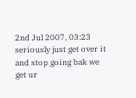2nd Jul 2007, 03:23
seriously just get over it and stop going bak we get ur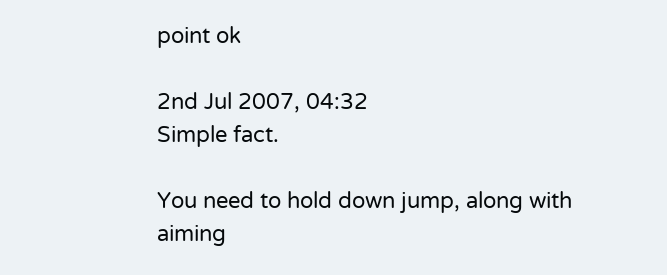point ok

2nd Jul 2007, 04:32
Simple fact.

You need to hold down jump, along with aiming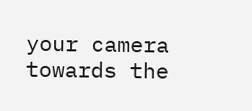your camera towards the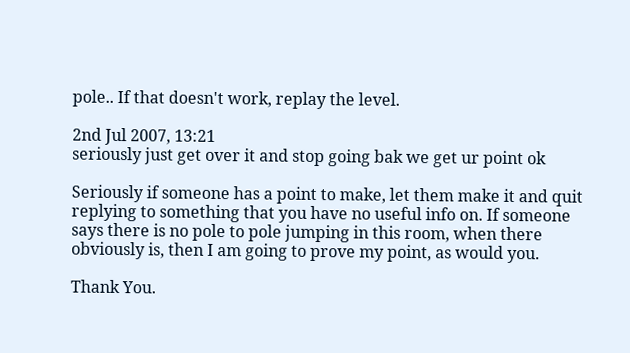pole.. If that doesn't work, replay the level.

2nd Jul 2007, 13:21
seriously just get over it and stop going bak we get ur point ok

Seriously if someone has a point to make, let them make it and quit replying to something that you have no useful info on. If someone says there is no pole to pole jumping in this room, when there obviously is, then I am going to prove my point, as would you.

Thank You.